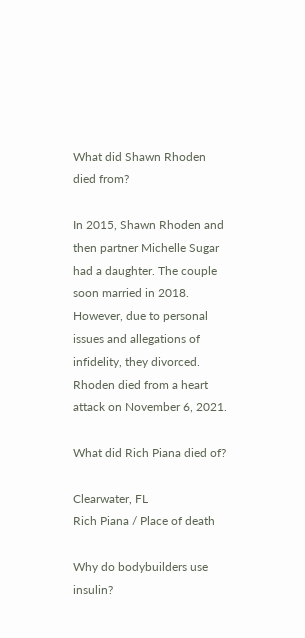What did Shawn Rhoden died from?

In 2015, Shawn Rhoden and then partner Michelle Sugar had a daughter. The couple soon married in 2018. However, due to personal issues and allegations of infidelity, they divorced. Rhoden died from a heart attack on November 6, 2021.

What did Rich Piana died of?

Clearwater, FL
Rich Piana / Place of death

Why do bodybuilders use insulin?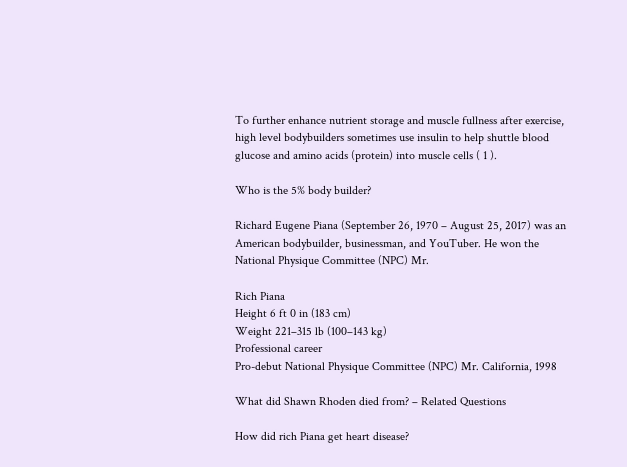To further enhance nutrient storage and muscle fullness after exercise, high level bodybuilders sometimes use insulin to help shuttle blood glucose and amino acids (protein) into muscle cells ( 1 ).

Who is the 5% body builder?

Richard Eugene Piana (September 26, 1970 – August 25, 2017) was an American bodybuilder, businessman, and YouTuber. He won the National Physique Committee (NPC) Mr.

Rich Piana
Height 6 ft 0 in (183 cm)
Weight 221–315 lb (100–143 kg)
Professional career
Pro-debut National Physique Committee (NPC) Mr. California, 1998

What did Shawn Rhoden died from? – Related Questions

How did rich Piana get heart disease?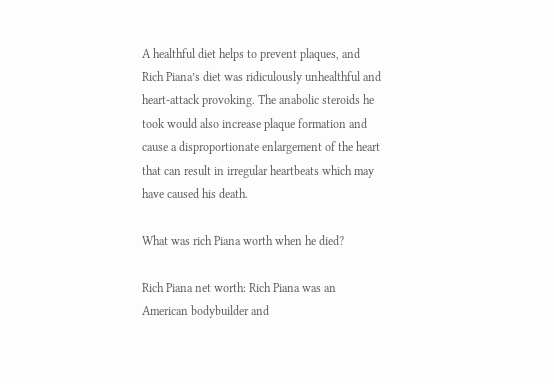A healthful diet helps to prevent plaques, and Rich Piana’s diet was ridiculously unhealthful and heart-attack provoking. The anabolic steroids he took would also increase plaque formation and cause a disproportionate enlargement of the heart that can result in irregular heartbeats which may have caused his death.

What was rich Piana worth when he died?

Rich Piana net worth: Rich Piana was an American bodybuilder and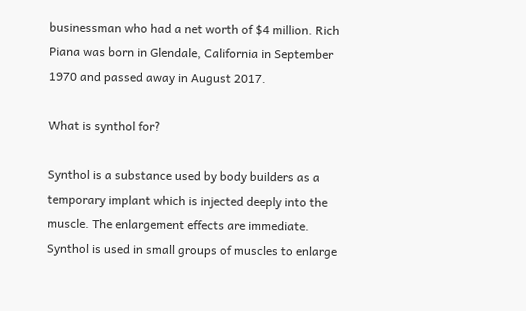businessman who had a net worth of $4 million. Rich Piana was born in Glendale, California in September 1970 and passed away in August 2017.

What is synthol for?

Synthol is a substance used by body builders as a temporary implant which is injected deeply into the muscle. The enlargement effects are immediate. Synthol is used in small groups of muscles to enlarge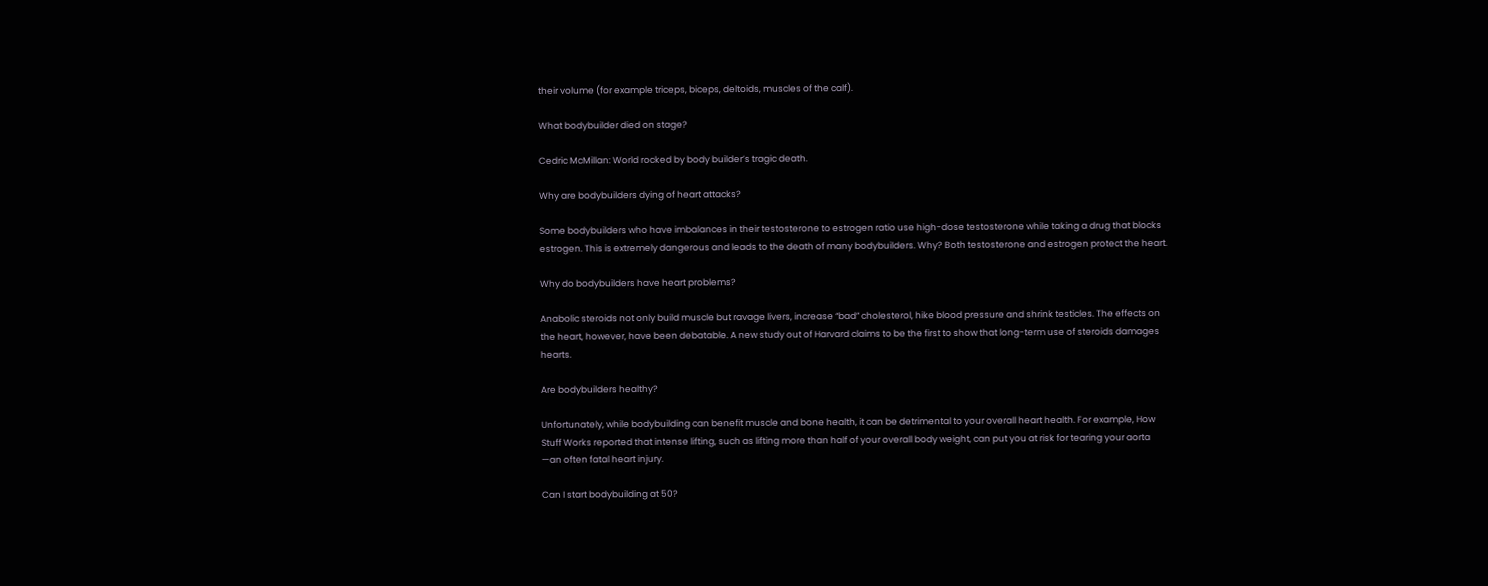their volume (for example triceps, biceps, deltoids, muscles of the calf).

What bodybuilder died on stage?

Cedric McMillan: World rocked by body builder’s tragic death.

Why are bodybuilders dying of heart attacks?

Some bodybuilders who have imbalances in their testosterone to estrogen ratio use high-dose testosterone while taking a drug that blocks estrogen. This is extremely dangerous and leads to the death of many bodybuilders. Why? Both testosterone and estrogen protect the heart.

Why do bodybuilders have heart problems?

Anabolic steroids not only build muscle but ravage livers, increase “bad” cholesterol, hike blood pressure and shrink testicles. The effects on the heart, however, have been debatable. A new study out of Harvard claims to be the first to show that long-term use of steroids damages hearts.

Are bodybuilders healthy?

Unfortunately, while bodybuilding can benefit muscle and bone health, it can be detrimental to your overall heart health. For example, How Stuff Works reported that intense lifting, such as lifting more than half of your overall body weight, can put you at risk for tearing your aorta —an often fatal heart injury.

Can I start bodybuilding at 50?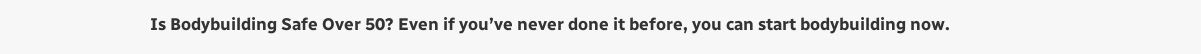Is Bodybuilding Safe Over 50? Even if you’ve never done it before, you can start bodybuilding now.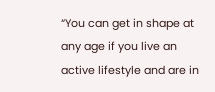“You can get in shape at any age if you live an active lifestyle and are in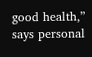good health,” says personal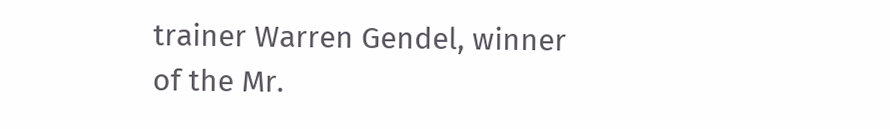trainer Warren Gendel, winner of the Mr.